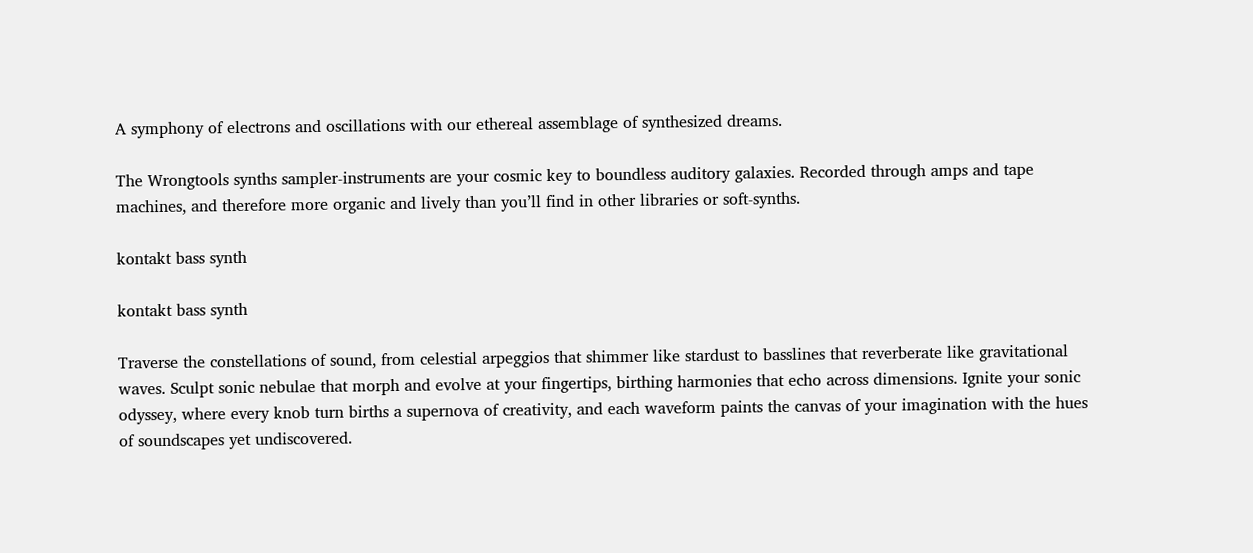A symphony of electrons and oscillations with our ethereal assemblage of synthesized dreams.

The Wrongtools synths sampler-instruments are your cosmic key to boundless auditory galaxies. Recorded through amps and tape machines, and therefore more organic and lively than you’ll find in other libraries or soft-synths.

kontakt bass synth

kontakt bass synth

Traverse the constellations of sound, from celestial arpeggios that shimmer like stardust to basslines that reverberate like gravitational waves. Sculpt sonic nebulae that morph and evolve at your fingertips, birthing harmonies that echo across dimensions. Ignite your sonic odyssey, where every knob turn births a supernova of creativity, and each waveform paints the canvas of your imagination with the hues of soundscapes yet undiscovered.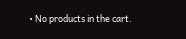• No products in the cart.